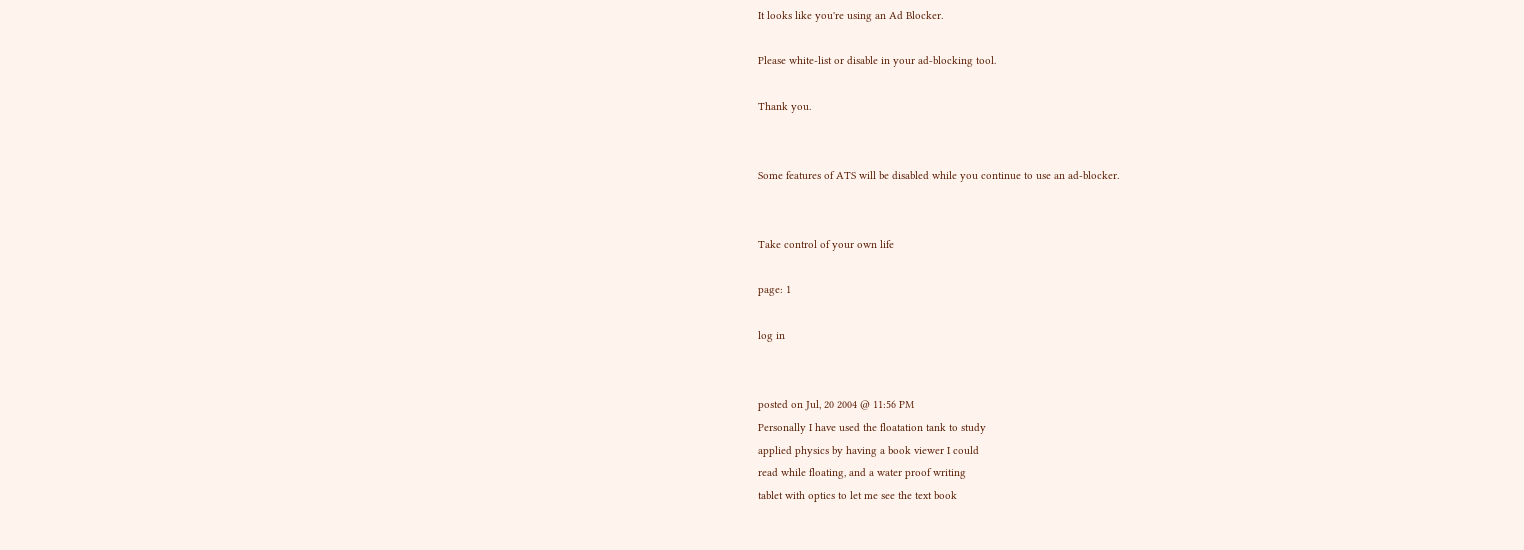It looks like you're using an Ad Blocker.

Please white-list or disable in your ad-blocking tool.

Thank you.


Some features of ATS will be disabled while you continue to use an ad-blocker.


Take control of your own life

page: 1

log in


posted on Jul, 20 2004 @ 11:56 PM
Personally I have used the floatation tank to study
applied physics by having a book viewer I could
read while floating, and a water proof writing
tablet with optics to let me see the text book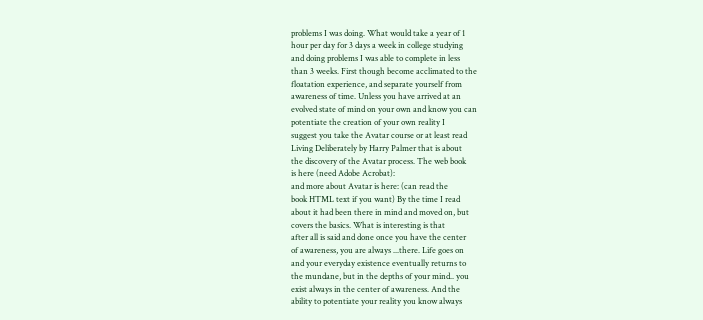problems I was doing. What would take a year of 1
hour per day for 3 days a week in college studying
and doing problems I was able to complete in less
than 3 weeks. First though become acclimated to the
floatation experience, and separate yourself from
awareness of time. Unless you have arrived at an
evolved state of mind on your own and know you can
potentiate the creation of your own reality I
suggest you take the Avatar course or at least read
Living Deliberately by Harry Palmer that is about
the discovery of the Avatar process. The web book
is here (need Adobe Acrobat):
and more about Avatar is here: (can read the
book HTML text if you want) By the time I read
about it had been there in mind and moved on, but
covers the basics. What is interesting is that
after all is said and done once you have the center
of awareness, you are always ...there. Life goes on
and your everyday existence eventually returns to
the mundane, but in the depths of your mind.. you
exist always in the center of awareness. And the
ability to potentiate your reality you know always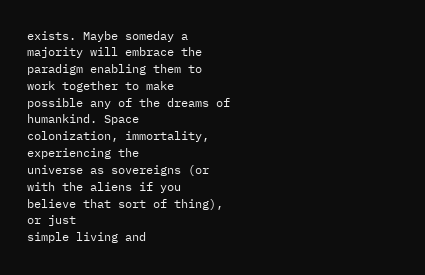exists. Maybe someday a majority will embrace the
paradigm enabling them to work together to make
possible any of the dreams of humankind. Space
colonization, immortality, experiencing the
universe as sovereigns (or with the aliens if you
believe that sort of thing), or just
simple living and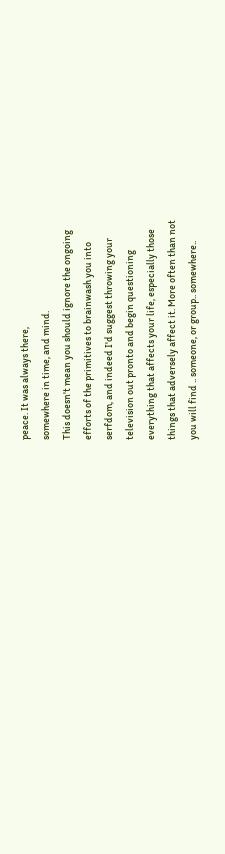peace. It was always there,
somewhere in time, and mind.
This doesn't mean you should ignore the ongoing
efforts of the primitives to brainwash you into
serfdom, and indeed I'd suggest throwing your
television out pronto and begin questioning
everything that affects your life, especially those
things that adversely affect it. More often than not
you will find .. someone, or group.. somewhere..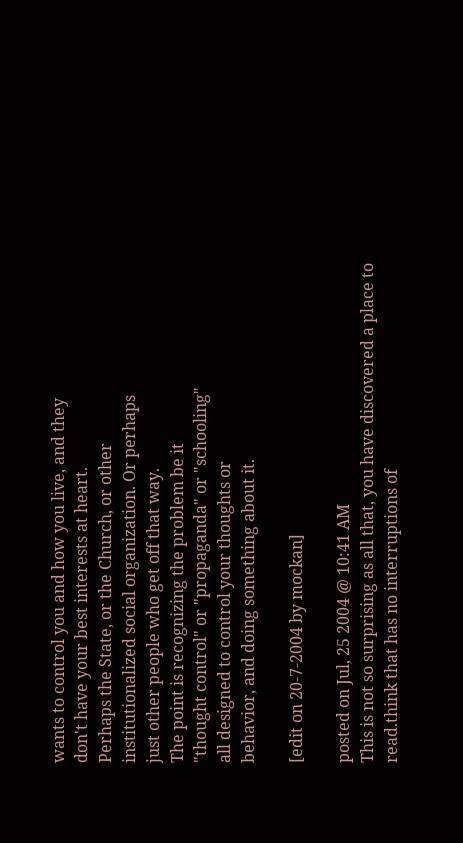wants to control you and how you live, and they
don't have your best interests at heart.
Perhaps the State, or the Church, or other
institutionalized social organization. Or perhaps
just other people who get off that way.
The point is recognizing the problem be it
"thought control" or "propaganda" or "schooling"
all designed to control your thoughts or
behavior, and doing something about it.

[edit on 20-7-2004 by mockan]

posted on Jul, 25 2004 @ 10:41 AM
This is not so surprising as all that, you have discovered a place to read.think that has no interruptions of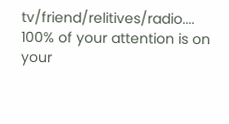tv/friend/relitives/radio....
100% of your attention is on your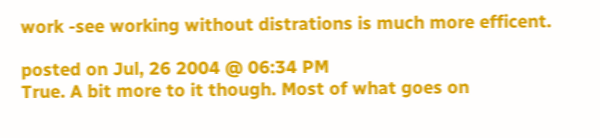work -see working without distrations is much more efficent.

posted on Jul, 26 2004 @ 06:34 PM
True. A bit more to it though. Most of what goes on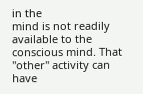in the
mind is not readily available to the conscious mind. That
"other" activity can have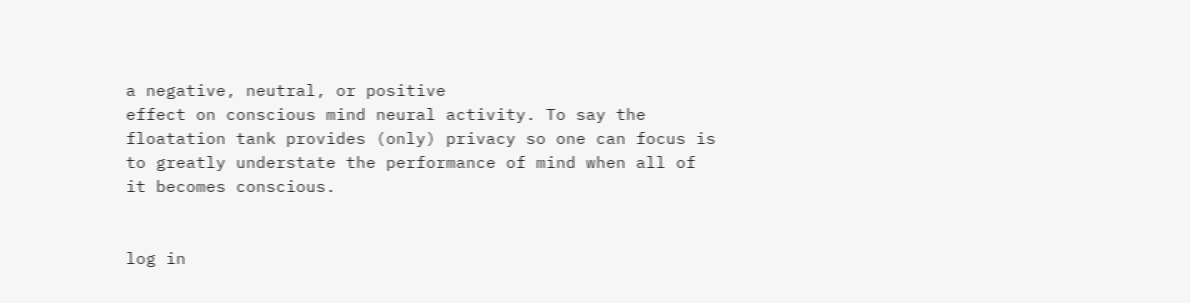a negative, neutral, or positive
effect on conscious mind neural activity. To say the
floatation tank provides (only) privacy so one can focus is
to greatly understate the performance of mind when all of
it becomes conscious.


log in